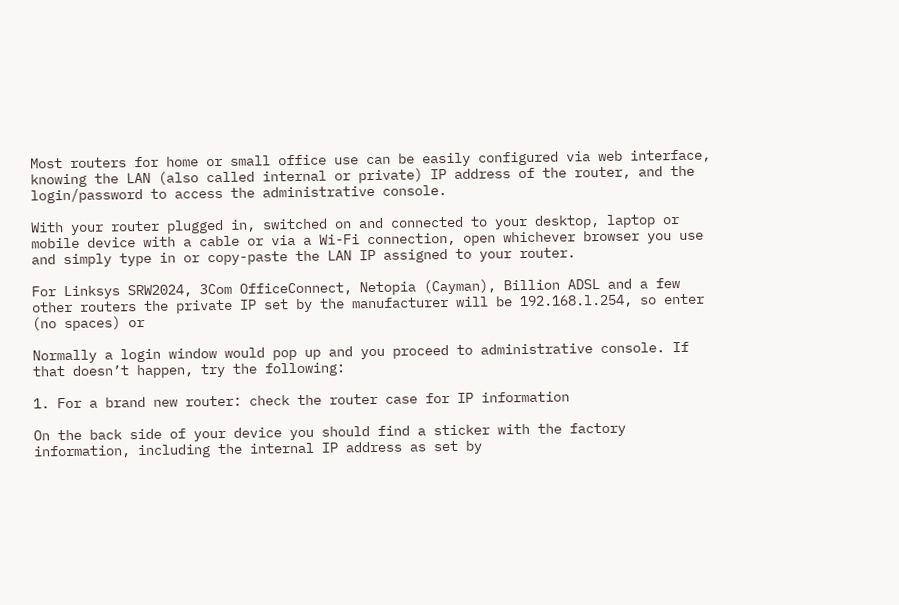Most routers for home or small office use can be easily configured via web interface, knowing the LAN (also called internal or private) IP address of the router, and the login/password to access the administrative console.

With your router plugged in, switched on and connected to your desktop, laptop or mobile device with a cable or via a Wi-Fi connection, open whichever browser you use and simply type in or copy-paste the LAN IP assigned to your router.

For Linksys SRW2024, 3Com OfficeConnect, Netopia (Cayman), Billion ADSL and a few other routers the private IP set by the manufacturer will be 192.168.l.254, so enter (no spaces) or

Normally a login window would pop up and you proceed to administrative console. If that doesn’t happen, try the following:

1. For a brand new router: check the router case for IP information

On the back side of your device you should find a sticker with the factory information, including the internal IP address as set by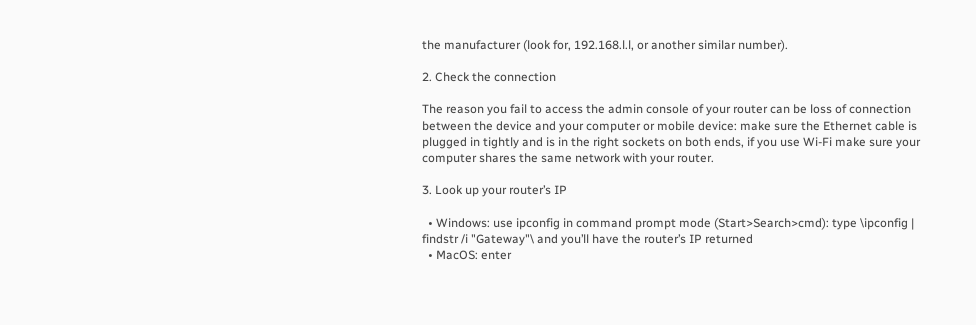the manufacturer (look for, 192.168.l.l, or another similar number).

2. Check the connection

The reason you fail to access the admin console of your router can be loss of connection between the device and your computer or mobile device: make sure the Ethernet cable is plugged in tightly and is in the right sockets on both ends, if you use Wi-Fi make sure your computer shares the same network with your router.

3. Look up your router’s IP

  • Windows: use ipconfig in command prompt mode (Start>Search>cmd): type \ipconfig | findstr /i "Gateway"\ and you’ll have the router’s IP returned
  • MacOS: enter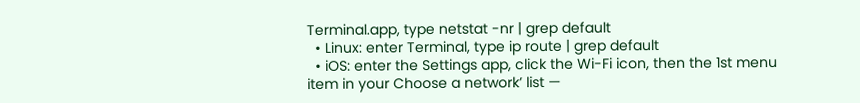Terminal.app, type netstat -nr | grep default
  • Linux: enter Terminal, type ip route | grep default
  • iOS: enter the Settings app, click the Wi-Fi icon, then the 1st menu item in your Choose a network’ list —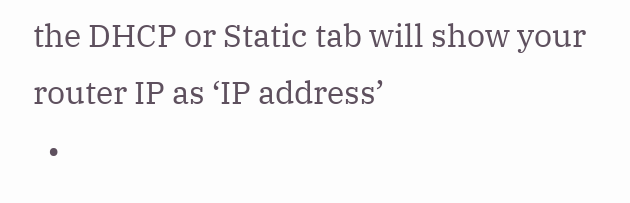the DHCP or Static tab will show your router IP as ‘IP address’
  •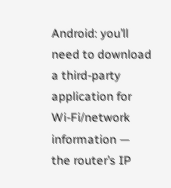Android: you’ll need to download a third-party application for Wi-Fi/network information — the router’s IP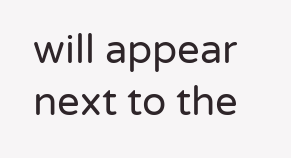will appear next to the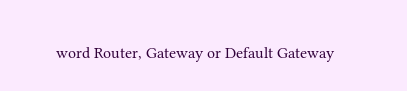word Router, Gateway or Default Gateway